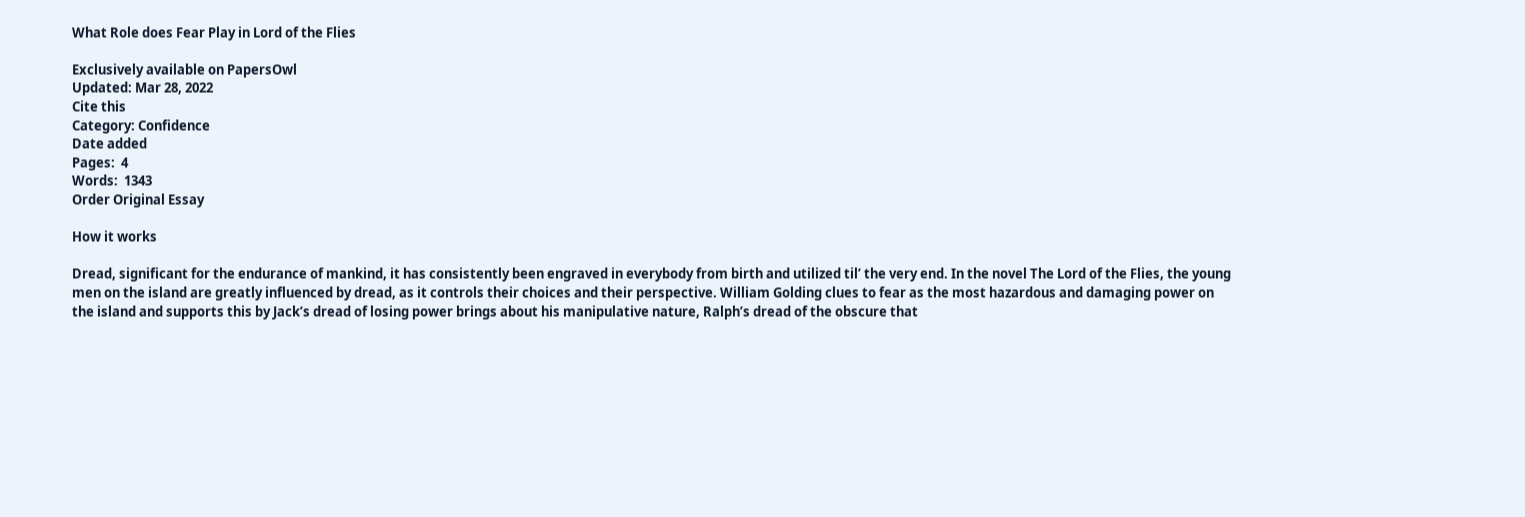What Role does Fear Play in Lord of the Flies

Exclusively available on PapersOwl
Updated: Mar 28, 2022
Cite this
Category: Confidence
Date added
Pages:  4
Words:  1343
Order Original Essay

How it works

Dread, significant for the endurance of mankind, it has consistently been engraved in everybody from birth and utilized til’ the very end. In the novel The Lord of the Flies, the young men on the island are greatly influenced by dread, as it controls their choices and their perspective. William Golding clues to fear as the most hazardous and damaging power on the island and supports this by Jack’s dread of losing power brings about his manipulative nature, Ralph’s dread of the obscure that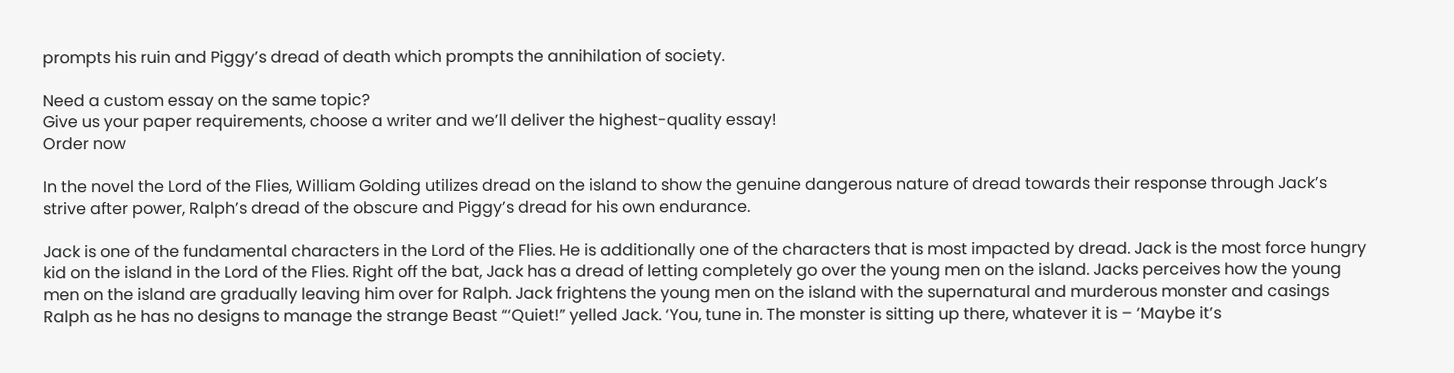prompts his ruin and Piggy’s dread of death which prompts the annihilation of society.

Need a custom essay on the same topic?
Give us your paper requirements, choose a writer and we’ll deliver the highest-quality essay!
Order now

In the novel the Lord of the Flies, William Golding utilizes dread on the island to show the genuine dangerous nature of dread towards their response through Jack’s strive after power, Ralph’s dread of the obscure and Piggy’s dread for his own endurance.

Jack is one of the fundamental characters in the Lord of the Flies. He is additionally one of the characters that is most impacted by dread. Jack is the most force hungry kid on the island in the Lord of the Flies. Right off the bat, Jack has a dread of letting completely go over the young men on the island. Jacks perceives how the young men on the island are gradually leaving him over for Ralph. Jack frightens the young men on the island with the supernatural and murderous monster and casings Ralph as he has no designs to manage the strange Beast “‘Quiet!” yelled Jack. ‘You, tune in. The monster is sitting up there, whatever it is – ‘Maybe it’s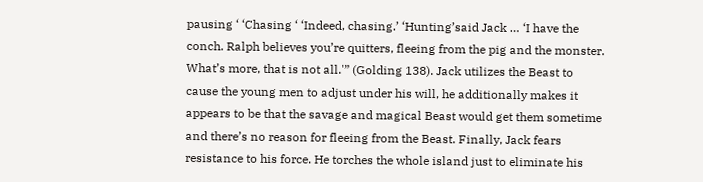pausing ‘ ‘Chasing ‘ ‘Indeed, chasing.’ ‘Hunting’said Jack … ‘I have the conch. Ralph believes you’re quitters, fleeing from the pig and the monster. What’s more, that is not all.'” (Golding 138). Jack utilizes the Beast to cause the young men to adjust under his will, he additionally makes it appears to be that the savage and magical Beast would get them sometime and there’s no reason for fleeing from the Beast. Finally, Jack fears resistance to his force. He torches the whole island just to eliminate his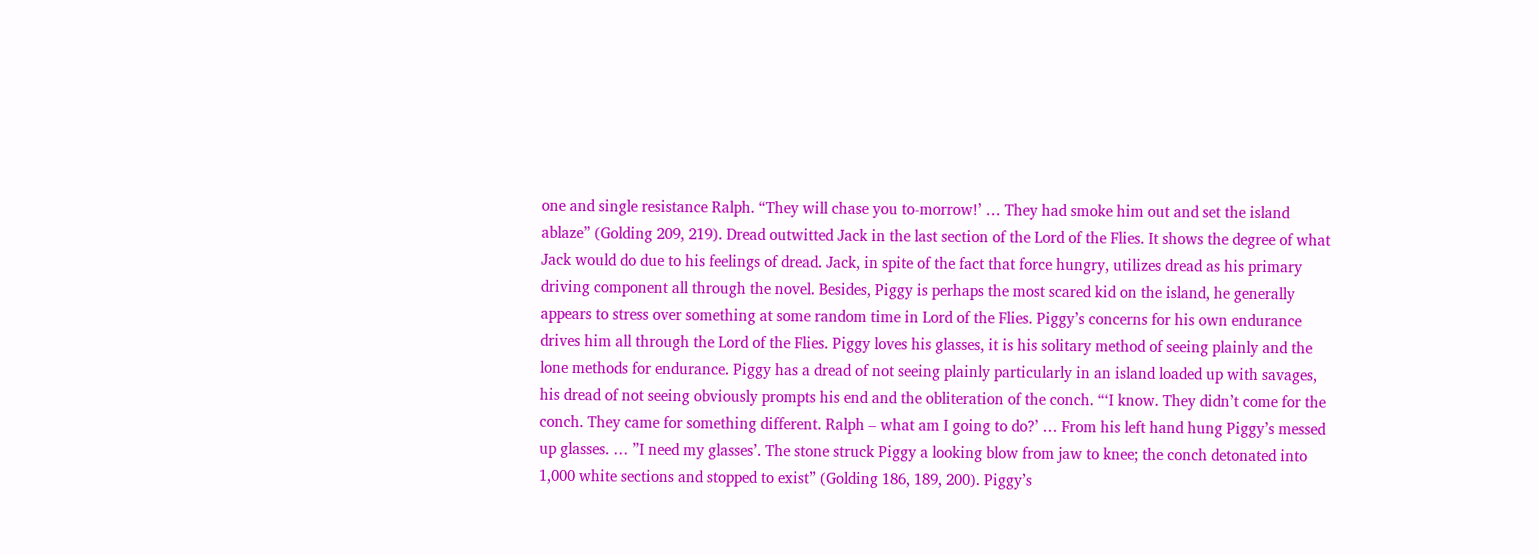one and single resistance Ralph. “They will chase you to-morrow!’ … They had smoke him out and set the island ablaze” (Golding 209, 219). Dread outwitted Jack in the last section of the Lord of the Flies. It shows the degree of what Jack would do due to his feelings of dread. Jack, in spite of the fact that force hungry, utilizes dread as his primary driving component all through the novel. Besides, Piggy is perhaps the most scared kid on the island, he generally appears to stress over something at some random time in Lord of the Flies. Piggy’s concerns for his own endurance drives him all through the Lord of the Flies. Piggy loves his glasses, it is his solitary method of seeing plainly and the lone methods for endurance. Piggy has a dread of not seeing plainly particularly in an island loaded up with savages, his dread of not seeing obviously prompts his end and the obliteration of the conch. “‘I know. They didn’t come for the conch. They came for something different. Ralph – what am I going to do?’ … From his left hand hung Piggy’s messed up glasses. … ”I need my glasses’. The stone struck Piggy a looking blow from jaw to knee; the conch detonated into 1,000 white sections and stopped to exist” (Golding 186, 189, 200). Piggy’s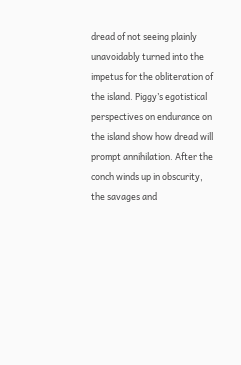dread of not seeing plainly unavoidably turned into the impetus for the obliteration of the island. Piggy’s egotistical perspectives on endurance on the island show how dread will prompt annihilation. After the conch winds up in obscurity, the savages and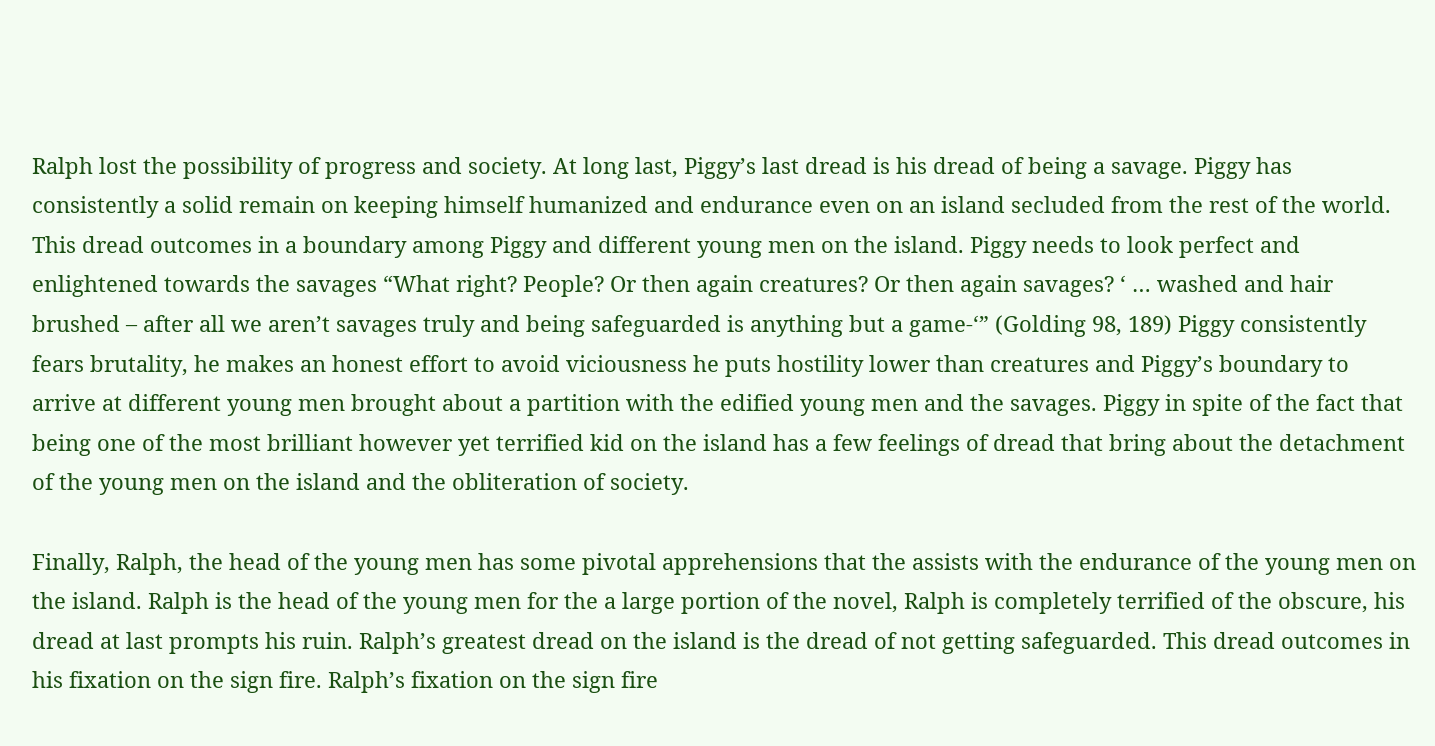Ralph lost the possibility of progress and society. At long last, Piggy’s last dread is his dread of being a savage. Piggy has consistently a solid remain on keeping himself humanized and endurance even on an island secluded from the rest of the world. This dread outcomes in a boundary among Piggy and different young men on the island. Piggy needs to look perfect and enlightened towards the savages “What right? People? Or then again creatures? Or then again savages? ‘ … washed and hair brushed – after all we aren’t savages truly and being safeguarded is anything but a game-‘” (Golding 98, 189) Piggy consistently fears brutality, he makes an honest effort to avoid viciousness he puts hostility lower than creatures and Piggy’s boundary to arrive at different young men brought about a partition with the edified young men and the savages. Piggy in spite of the fact that being one of the most brilliant however yet terrified kid on the island has a few feelings of dread that bring about the detachment of the young men on the island and the obliteration of society.

Finally, Ralph, the head of the young men has some pivotal apprehensions that the assists with the endurance of the young men on the island. Ralph is the head of the young men for the a large portion of the novel, Ralph is completely terrified of the obscure, his dread at last prompts his ruin. Ralph’s greatest dread on the island is the dread of not getting safeguarded. This dread outcomes in his fixation on the sign fire. Ralph’s fixation on the sign fire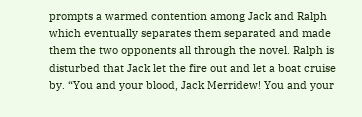prompts a warmed contention among Jack and Ralph which eventually separates them separated and made them the two opponents all through the novel. Ralph is disturbed that Jack let the fire out and let a boat cruise by. “You and your blood, Jack Merridew! You and your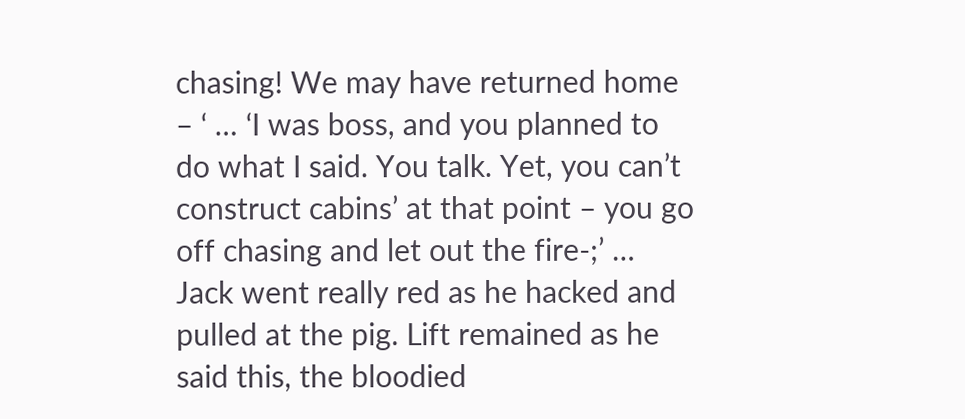chasing! We may have returned home – ‘ … ‘I was boss, and you planned to do what I said. You talk. Yet, you can’t construct cabins’ at that point – you go off chasing and let out the fire-;’ … Jack went really red as he hacked and pulled at the pig. Lift remained as he said this, the bloodied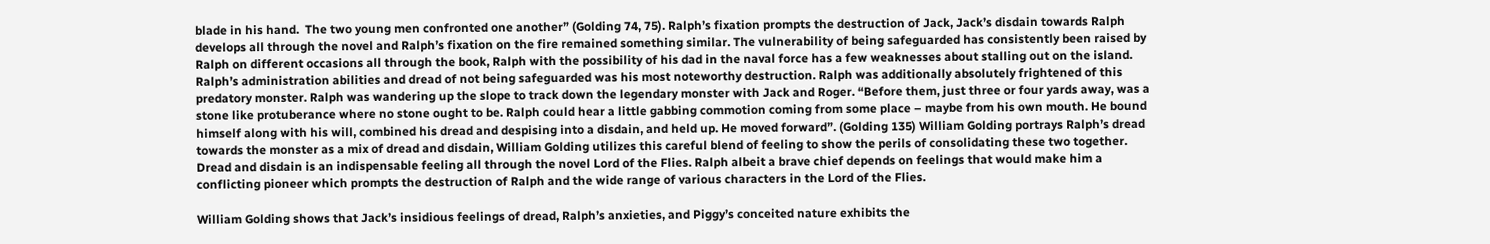blade in his hand.  The two young men confronted one another” (Golding 74, 75). Ralph’s fixation prompts the destruction of Jack, Jack’s disdain towards Ralph develops all through the novel and Ralph’s fixation on the fire remained something similar. The vulnerability of being safeguarded has consistently been raised by Ralph on different occasions all through the book, Ralph with the possibility of his dad in the naval force has a few weaknesses about stalling out on the island. Ralph’s administration abilities and dread of not being safeguarded was his most noteworthy destruction. Ralph was additionally absolutely frightened of this predatory monster. Ralph was wandering up the slope to track down the legendary monster with Jack and Roger. “Before them, just three or four yards away, was a stone like protuberance where no stone ought to be. Ralph could hear a little gabbing commotion coming from some place – maybe from his own mouth. He bound himself along with his will, combined his dread and despising into a disdain, and held up. He moved forward”. (Golding 135) William Golding portrays Ralph’s dread towards the monster as a mix of dread and disdain, William Golding utilizes this careful blend of feeling to show the perils of consolidating these two together. Dread and disdain is an indispensable feeling all through the novel Lord of the Flies. Ralph albeit a brave chief depends on feelings that would make him a conflicting pioneer which prompts the destruction of Ralph and the wide range of various characters in the Lord of the Flies.

William Golding shows that Jack’s insidious feelings of dread, Ralph’s anxieties, and Piggy’s conceited nature exhibits the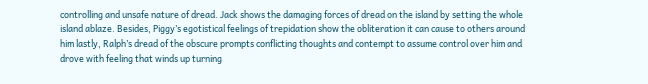controlling and unsafe nature of dread. Jack shows the damaging forces of dread on the island by setting the whole island ablaze. Besides, Piggy’s egotistical feelings of trepidation show the obliteration it can cause to others around him lastly, Ralph’s dread of the obscure prompts conflicting thoughts and contempt to assume control over him and drove with feeling that winds up turning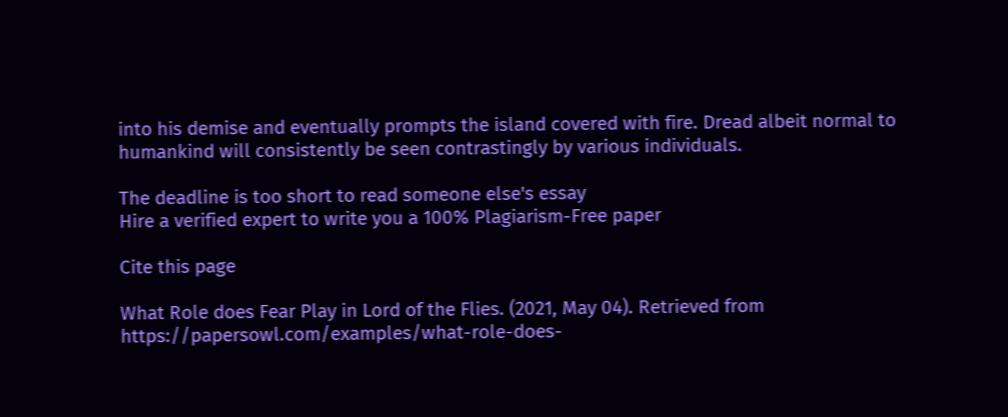into his demise and eventually prompts the island covered with fire. Dread albeit normal to humankind will consistently be seen contrastingly by various individuals.

The deadline is too short to read someone else's essay
Hire a verified expert to write you a 100% Plagiarism-Free paper

Cite this page

What Role does Fear Play in Lord of the Flies. (2021, May 04). Retrieved from https://papersowl.com/examples/what-role-does-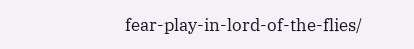fear-play-in-lord-of-the-flies/